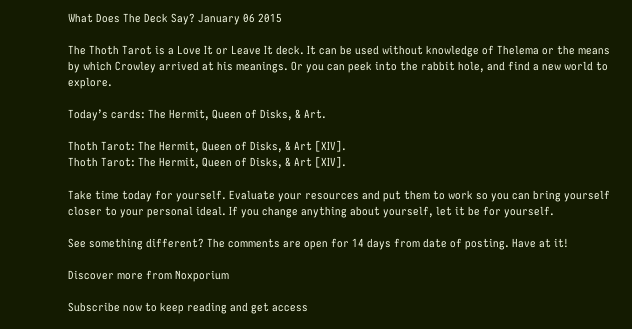What Does The Deck Say? January 06 2015

The Thoth Tarot is a Love It or Leave It deck. It can be used without knowledge of Thelema or the means by which Crowley arrived at his meanings. Or you can peek into the rabbit hole, and find a new world to explore.

Today’s cards: The Hermit, Queen of Disks, & Art.

Thoth Tarot: The Hermit, Queen of Disks, & Art [XIV].
Thoth Tarot: The Hermit, Queen of Disks, & Art [XIV].

Take time today for yourself. Evaluate your resources and put them to work so you can bring yourself closer to your personal ideal. If you change anything about yourself, let it be for yourself.

See something different? The comments are open for 14 days from date of posting. Have at it!

Discover more from Noxporium

Subscribe now to keep reading and get access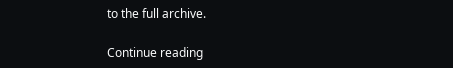to the full archive.

Continue reading